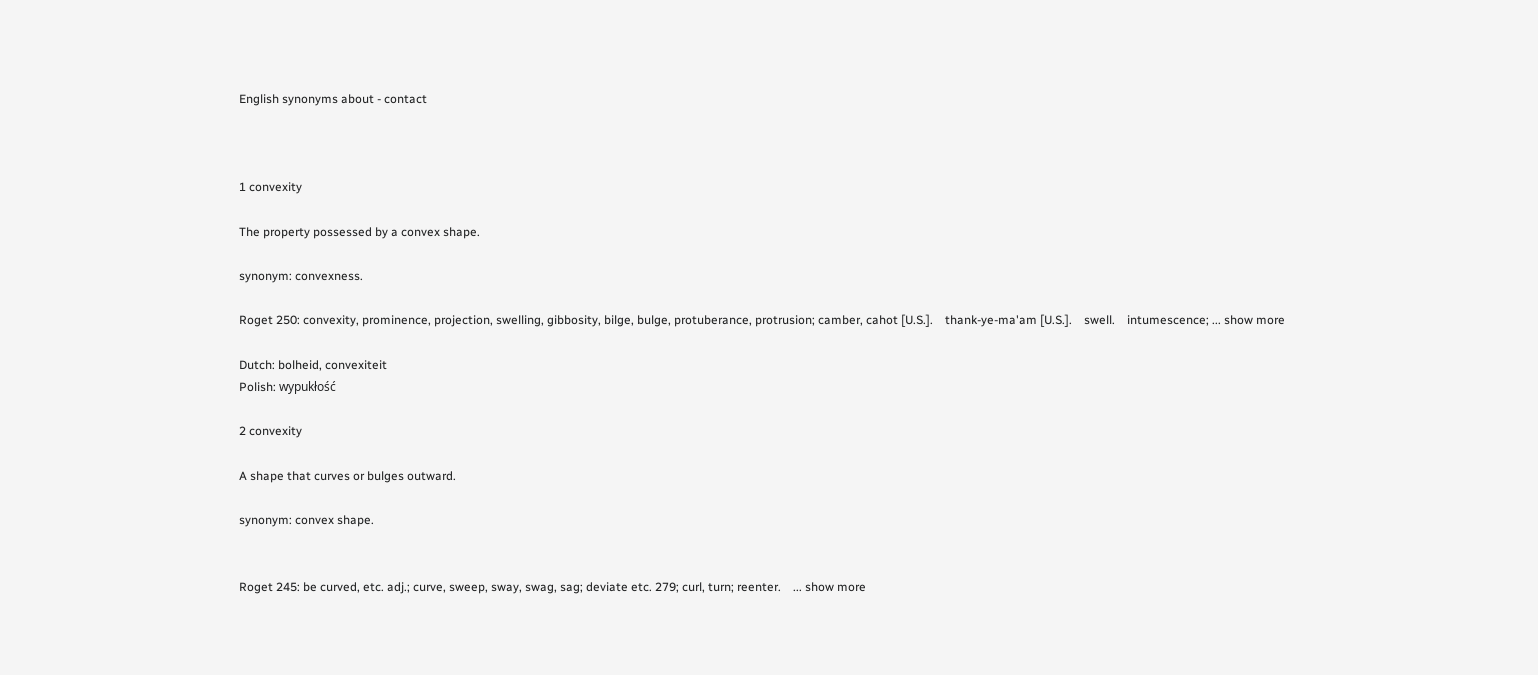English synonyms about - contact



1 convexity

The property possessed by a convex shape.

synonym: convexness.

Roget 250: convexity, prominence, projection, swelling, gibbosity, bilge, bulge, protuberance, protrusion; camber, cahot [U.S.].    thank-ye-ma'am [U.S.].    swell.    intumescence; ... show more

Dutch: bolheid, convexiteit
Polish: wypukłość

2 convexity

A shape that curves or bulges outward.

synonym: convex shape.


Roget 245: be curved, etc. adj.; curve, sweep, sway, swag, sag; deviate etc. 279; curl, turn; reenter.    ... show more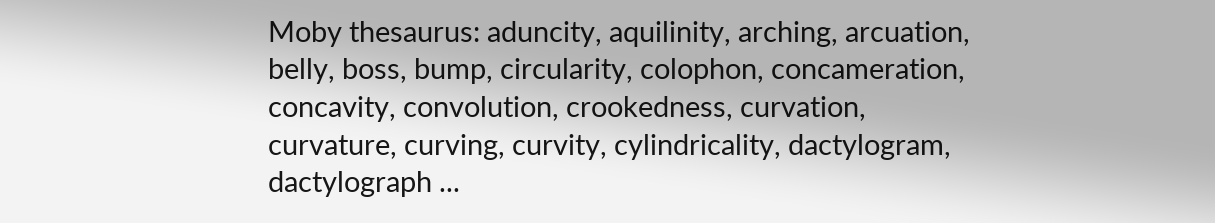Moby thesaurus: aduncity, aquilinity, arching, arcuation, belly, boss, bump, circularity, colophon, concameration, concavity, convolution, crookedness, curvation, curvature, curving, curvity, cylindricality, dactylogram, dactylograph ...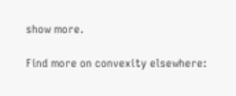show more.

Find more on convexity elsewhere: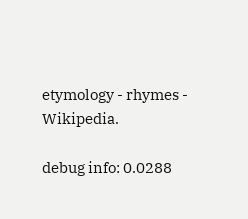etymology - rhymes - Wikipedia.

debug info: 0.0288